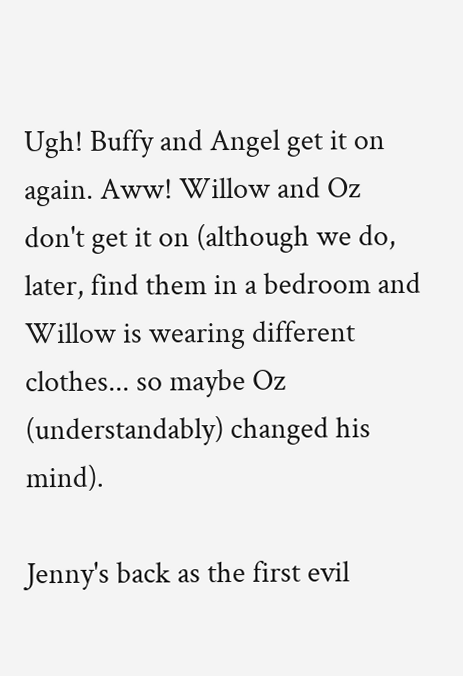Ugh! Buffy and Angel get it on again. Aww! Willow and Oz don't get it on (although we do, later, find them in a bedroom and Willow is wearing different clothes... so maybe Oz (understandably) changed his mind).

Jenny's back as the first evil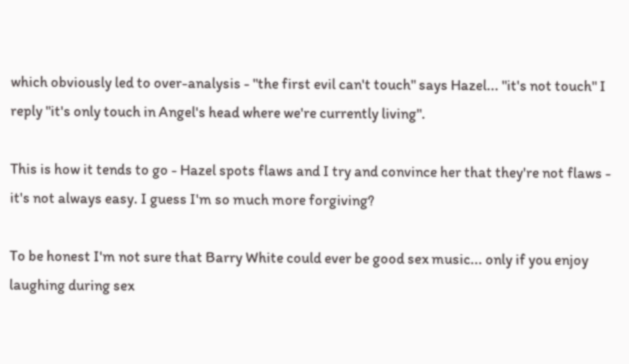which obviously led to over-analysis - "the first evil can't touch" says Hazel... "it's not touch" I reply "it's only touch in Angel's head where we're currently living".

This is how it tends to go - Hazel spots flaws and I try and convince her that they're not flaws - it's not always easy. I guess I'm so much more forgiving?

To be honest I'm not sure that Barry White could ever be good sex music... only if you enjoy laughing during sex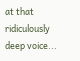at that ridiculously deep voice...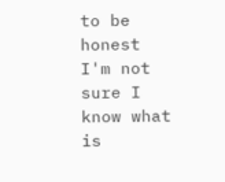to be honest I'm not sure I know what is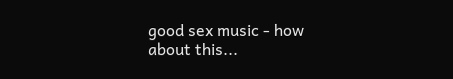good sex music - how about this...